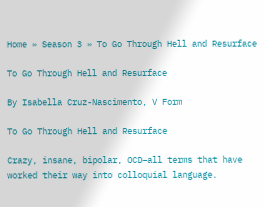Home » Season 3 » To Go Through Hell and Resurface

To Go Through Hell and Resurface

By Isabella Cruz-Nascimento, V Form

To Go Through Hell and Resurface

Crazy, insane, bipolar, OCD–all terms that have worked their way into colloquial language.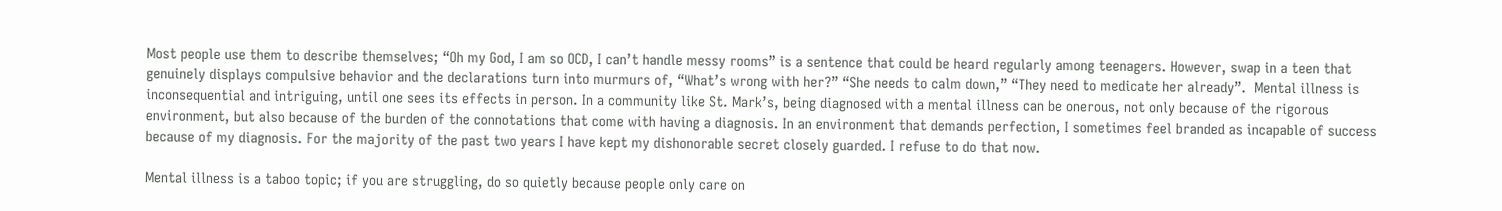Most people use them to describe themselves; “Oh my God, I am so OCD, I can’t handle messy rooms” is a sentence that could be heard regularly among teenagers. However, swap in a teen that genuinely displays compulsive behavior and the declarations turn into murmurs of, “What’s wrong with her?” “She needs to calm down,” “They need to medicate her already”.  Mental illness is inconsequential and intriguing, until one sees its effects in person. In a community like St. Mark’s, being diagnosed with a mental illness can be onerous, not only because of the rigorous environment, but also because of the burden of the connotations that come with having a diagnosis. In an environment that demands perfection, I sometimes feel branded as incapable of success because of my diagnosis. For the majority of the past two years I have kept my dishonorable secret closely guarded. I refuse to do that now.

Mental illness is a taboo topic; if you are struggling, do so quietly because people only care on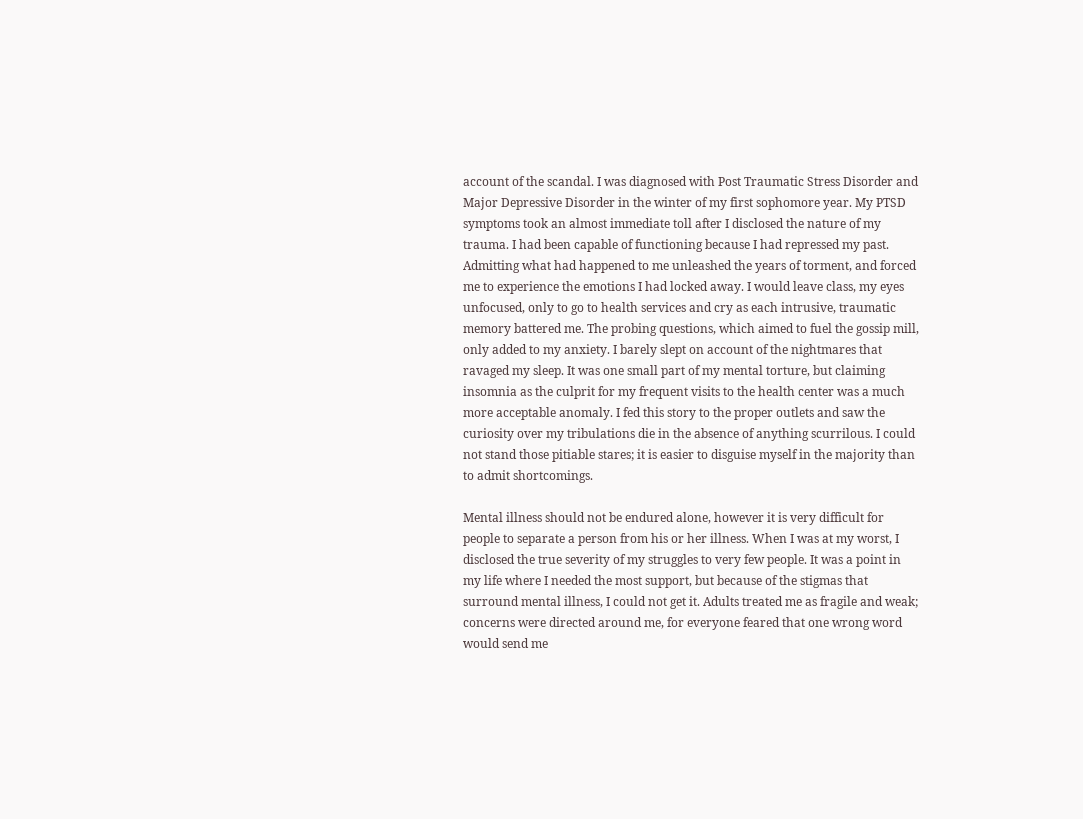account of the scandal. I was diagnosed with Post Traumatic Stress Disorder and Major Depressive Disorder in the winter of my first sophomore year. My PTSD symptoms took an almost immediate toll after I disclosed the nature of my trauma. I had been capable of functioning because I had repressed my past. Admitting what had happened to me unleashed the years of torment, and forced me to experience the emotions I had locked away. I would leave class, my eyes unfocused, only to go to health services and cry as each intrusive, traumatic memory battered me. The probing questions, which aimed to fuel the gossip mill, only added to my anxiety. I barely slept on account of the nightmares that ravaged my sleep. It was one small part of my mental torture, but claiming insomnia as the culprit for my frequent visits to the health center was a much more acceptable anomaly. I fed this story to the proper outlets and saw the curiosity over my tribulations die in the absence of anything scurrilous. I could not stand those pitiable stares; it is easier to disguise myself in the majority than to admit shortcomings.

Mental illness should not be endured alone, however it is very difficult for people to separate a person from his or her illness. When I was at my worst, I disclosed the true severity of my struggles to very few people. It was a point in my life where I needed the most support, but because of the stigmas that surround mental illness, I could not get it. Adults treated me as fragile and weak; concerns were directed around me, for everyone feared that one wrong word would send me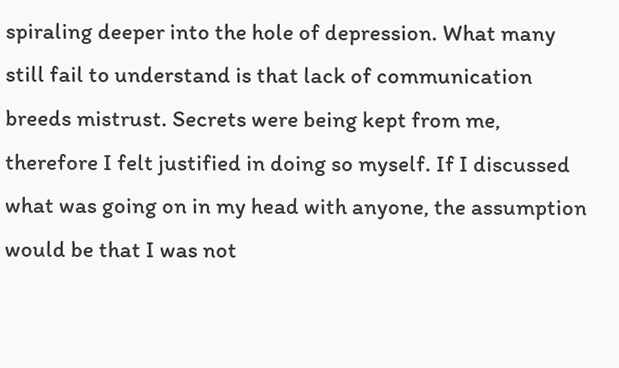spiraling deeper into the hole of depression. What many still fail to understand is that lack of communication breeds mistrust. Secrets were being kept from me, therefore I felt justified in doing so myself. If I discussed what was going on in my head with anyone, the assumption would be that I was not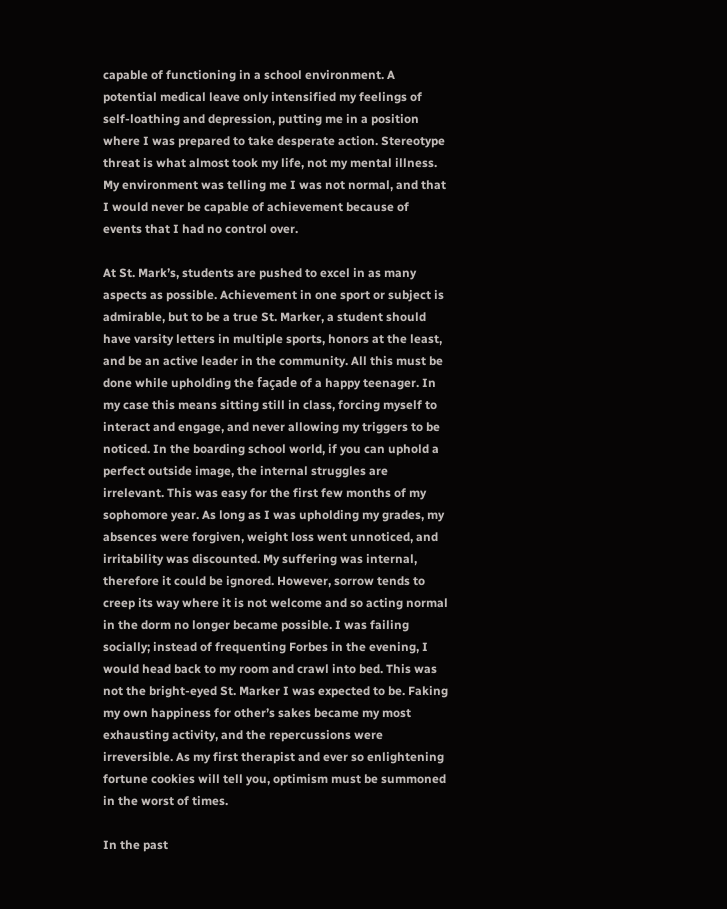capable of functioning in a school environment. A potential medical leave only intensified my feelings of self-loathing and depression, putting me in a position where I was prepared to take desperate action. Stereotype threat is what almost took my life, not my mental illness. My environment was telling me I was not normal, and that I would never be capable of achievement because of events that I had no control over.

At St. Mark’s, students are pushed to excel in as many aspects as possible. Achievement in one sport or subject is admirable, but to be a true St. Marker, a student should have varsity letters in multiple sports, honors at the least, and be an active leader in the community. All this must be done while upholding the façade of a happy teenager. In my case this means sitting still in class, forcing myself to interact and engage, and never allowing my triggers to be noticed. In the boarding school world, if you can uphold a perfect outside image, the internal struggles are irrelevant. This was easy for the first few months of my sophomore year. As long as I was upholding my grades, my absences were forgiven, weight loss went unnoticed, and irritability was discounted. My suffering was internal, therefore it could be ignored. However, sorrow tends to creep its way where it is not welcome and so acting normal in the dorm no longer became possible. I was failing socially; instead of frequenting Forbes in the evening, I would head back to my room and crawl into bed. This was not the bright-eyed St. Marker I was expected to be. Faking my own happiness for other’s sakes became my most exhausting activity, and the repercussions were irreversible. As my first therapist and ever so enlightening fortune cookies will tell you, optimism must be summoned in the worst of times.

In the past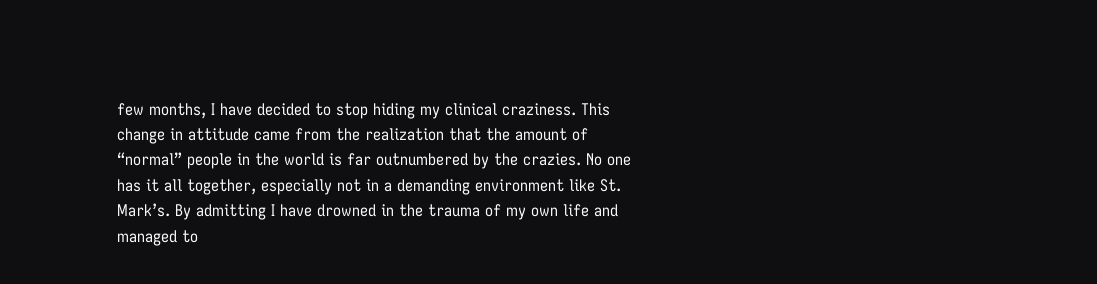few months, I have decided to stop hiding my clinical craziness. This change in attitude came from the realization that the amount of “normal” people in the world is far outnumbered by the crazies. No one has it all together, especially not in a demanding environment like St. Mark’s. By admitting I have drowned in the trauma of my own life and managed to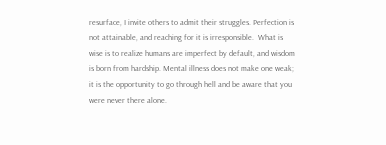resurface, I invite others to admit their struggles. Perfection is not attainable, and reaching for it is irresponsible.  What is wise is to realize humans are imperfect by default, and wisdom is born from hardship. Mental illness does not make one weak; it is the opportunity to go through hell and be aware that you were never there alone.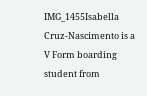IMG_1455Isabella Cruz-Nascimento is a V Form boarding student from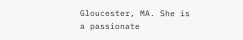Gloucester, MA. She is a passionate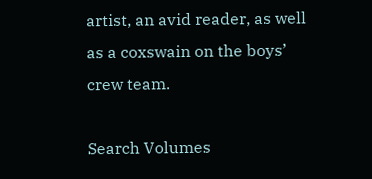artist, an avid reader, as well as a coxswain on the boys’ crew team.

Search Volumes